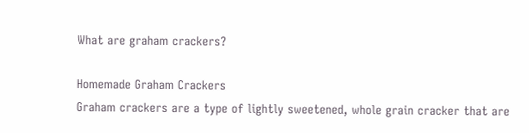What are graham crackers?

Homemade Graham Crackers
Graham crackers are a type of lightly sweetened, whole grain cracker that are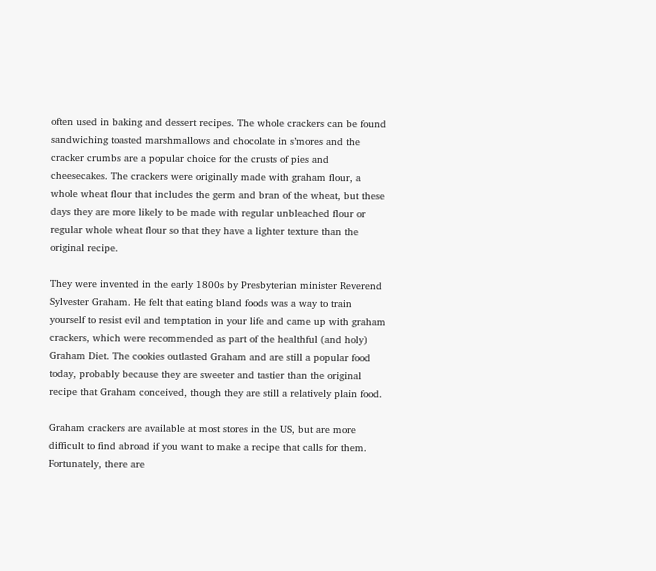often used in baking and dessert recipes. The whole crackers can be found sandwiching toasted marshmallows and chocolate in s’mores and the cracker crumbs are a popular choice for the crusts of pies and cheesecakes. The crackers were originally made with graham flour, a whole wheat flour that includes the germ and bran of the wheat, but these days they are more likely to be made with regular unbleached flour or regular whole wheat flour so that they have a lighter texture than the original recipe.

They were invented in the early 1800s by Presbyterian minister Reverend Sylvester Graham. He felt that eating bland foods was a way to train yourself to resist evil and temptation in your life and came up with graham crackers, which were recommended as part of the healthful (and holy) Graham Diet. The cookies outlasted Graham and are still a popular food today, probably because they are sweeter and tastier than the original recipe that Graham conceived, though they are still a relatively plain food.

Graham crackers are available at most stores in the US, but are more difficult to find abroad if you want to make a recipe that calls for them. Fortunately, there are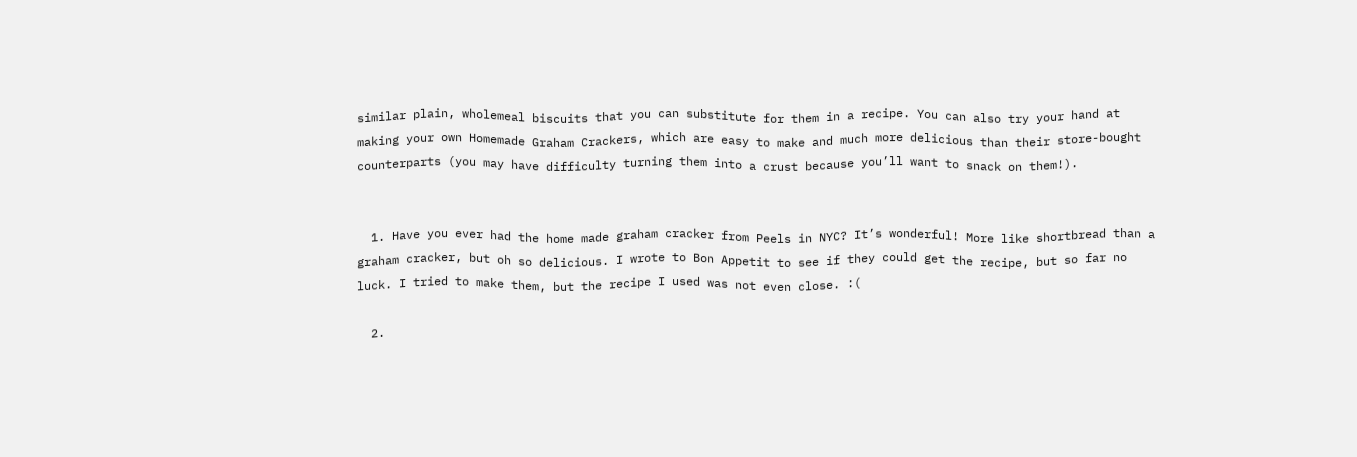similar plain, wholemeal biscuits that you can substitute for them in a recipe. You can also try your hand at making your own Homemade Graham Crackers, which are easy to make and much more delicious than their store-bought counterparts (you may have difficulty turning them into a crust because you’ll want to snack on them!).


  1. Have you ever had the home made graham cracker from Peels in NYC? It’s wonderful! More like shortbread than a graham cracker, but oh so delicious. I wrote to Bon Appetit to see if they could get the recipe, but so far no luck. I tried to make them, but the recipe I used was not even close. :(

  2.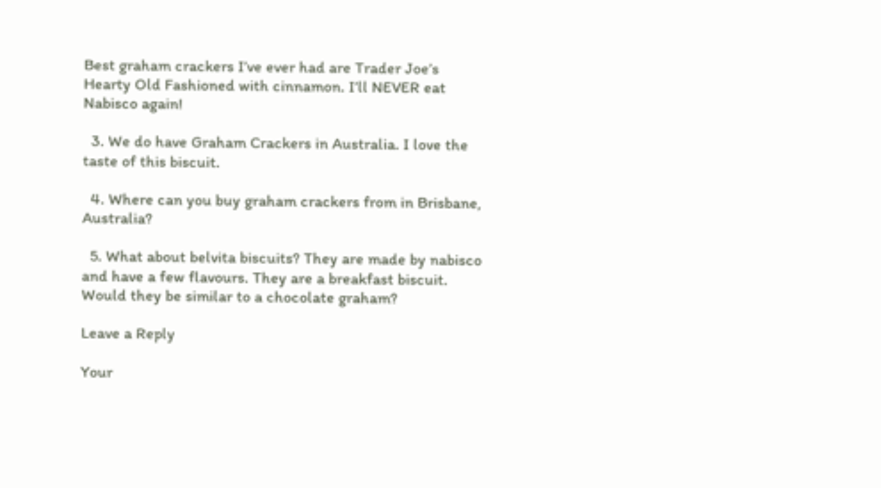Best graham crackers I’ve ever had are Trader Joe’s Hearty Old Fashioned with cinnamon. I’ll NEVER eat Nabisco again!

  3. We do have Graham Crackers in Australia. I love the taste of this biscuit.

  4. Where can you buy graham crackers from in Brisbane, Australia?

  5. What about belvita biscuits? They are made by nabisco and have a few flavours. They are a breakfast biscuit. Would they be similar to a chocolate graham?

Leave a Reply

Your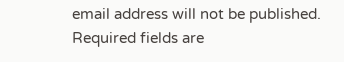email address will not be published. Required fields are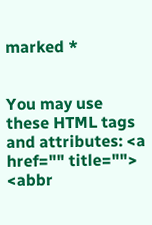marked *


You may use these HTML tags and attributes: <a href="" title=""> <abbr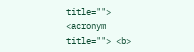title=""> <acronym title=""> <b>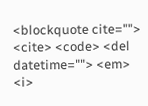<blockquote cite=""> <cite> <code> <del datetime=""> <em> <i>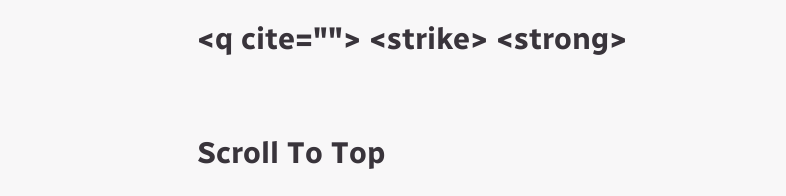<q cite=""> <strike> <strong>

Scroll To Top